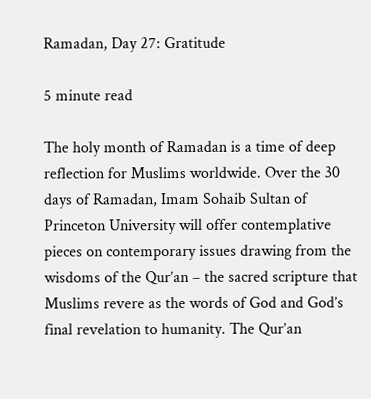Ramadan, Day 27: Gratitude

5 minute read

The holy month of Ramadan is a time of deep reflection for Muslims worldwide. Over the 30 days of Ramadan, Imam Sohaib Sultan of Princeton University will offer contemplative pieces on contemporary issues drawing from the wisdoms of the Qur’an – the sacred scripture that Muslims revere as the words of God and God’s final revelation to humanity. The Qur’an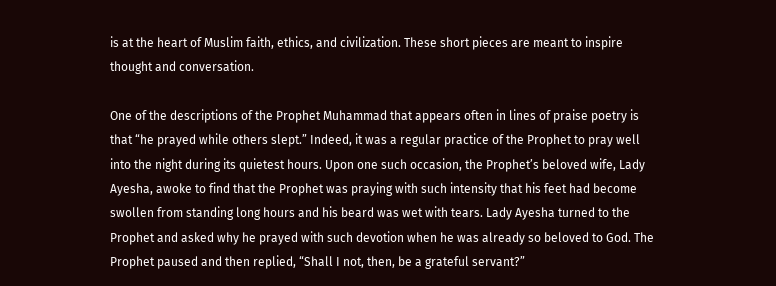is at the heart of Muslim faith, ethics, and civilization. These short pieces are meant to inspire thought and conversation.

One of the descriptions of the Prophet Muhammad that appears often in lines of praise poetry is that “he prayed while others slept.” Indeed, it was a regular practice of the Prophet to pray well into the night during its quietest hours. Upon one such occasion, the Prophet’s beloved wife, Lady Ayesha, awoke to find that the Prophet was praying with such intensity that his feet had become swollen from standing long hours and his beard was wet with tears. Lady Ayesha turned to the Prophet and asked why he prayed with such devotion when he was already so beloved to God. The Prophet paused and then replied, “Shall I not, then, be a grateful servant?”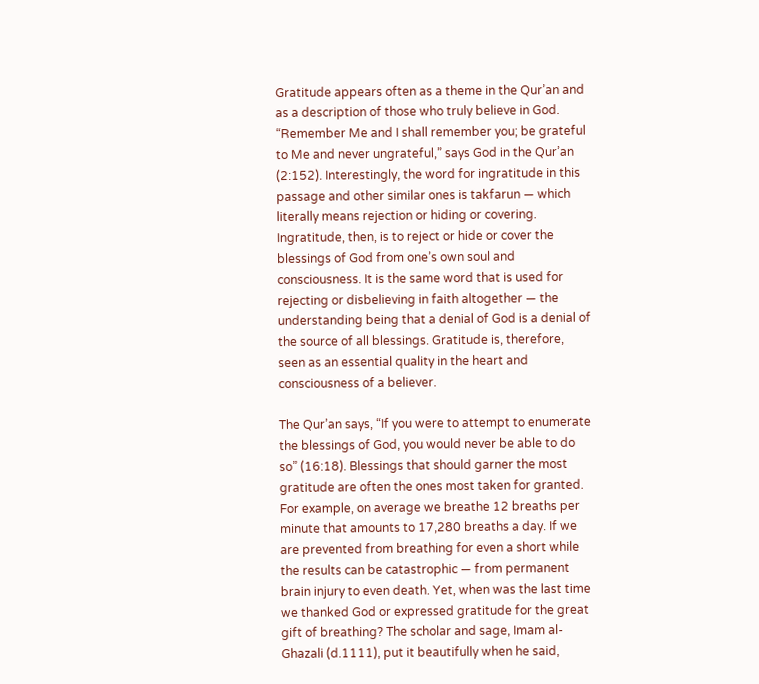Gratitude appears often as a theme in the Qur’an and as a description of those who truly believe in God. “Remember Me and I shall remember you; be grateful to Me and never ungrateful,” says God in the Qur’an (2:152). Interestingly, the word for ingratitude in this passage and other similar ones is takfarun — which literally means rejection or hiding or covering. Ingratitude, then, is to reject or hide or cover the blessings of God from one’s own soul and consciousness. It is the same word that is used for rejecting or disbelieving in faith altogether — the understanding being that a denial of God is a denial of the source of all blessings. Gratitude is, therefore, seen as an essential quality in the heart and consciousness of a believer.

The Qur’an says, “If you were to attempt to enumerate the blessings of God, you would never be able to do so” (16:18). Blessings that should garner the most gratitude are often the ones most taken for granted. For example, on average we breathe 12 breaths per minute that amounts to 17,280 breaths a day. If we are prevented from breathing for even a short while the results can be catastrophic — from permanent brain injury to even death. Yet, when was the last time we thanked God or expressed gratitude for the great gift of breathing? The scholar and sage, Imam al-Ghazali (d.1111), put it beautifully when he said,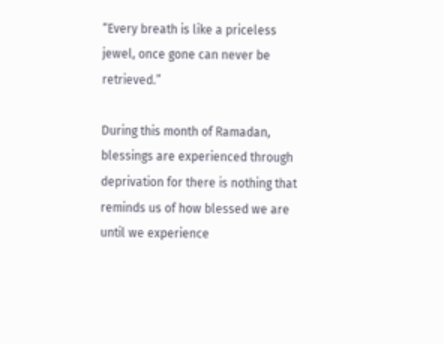“Every breath is like a priceless jewel, once gone can never be retrieved.”

During this month of Ramadan, blessings are experienced through deprivation for there is nothing that reminds us of how blessed we are until we experience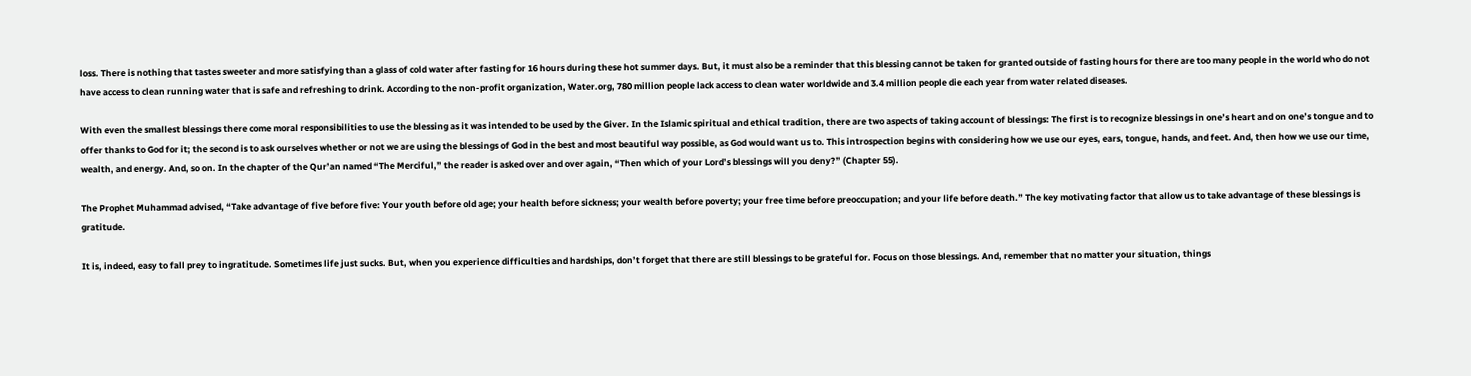loss. There is nothing that tastes sweeter and more satisfying than a glass of cold water after fasting for 16 hours during these hot summer days. But, it must also be a reminder that this blessing cannot be taken for granted outside of fasting hours for there are too many people in the world who do not have access to clean running water that is safe and refreshing to drink. According to the non-profit organization, Water.org, 780 million people lack access to clean water worldwide and 3.4 million people die each year from water related diseases.

With even the smallest blessings there come moral responsibilities to use the blessing as it was intended to be used by the Giver. In the Islamic spiritual and ethical tradition, there are two aspects of taking account of blessings: The first is to recognize blessings in one’s heart and on one’s tongue and to offer thanks to God for it; the second is to ask ourselves whether or not we are using the blessings of God in the best and most beautiful way possible, as God would want us to. This introspection begins with considering how we use our eyes, ears, tongue, hands, and feet. And, then how we use our time, wealth, and energy. And, so on. In the chapter of the Qur’an named “The Merciful,” the reader is asked over and over again, “Then which of your Lord’s blessings will you deny?” (Chapter 55).

The Prophet Muhammad advised, “Take advantage of five before five: Your youth before old age; your health before sickness; your wealth before poverty; your free time before preoccupation; and your life before death.” The key motivating factor that allow us to take advantage of these blessings is gratitude.

It is, indeed, easy to fall prey to ingratitude. Sometimes life just sucks. But, when you experience difficulties and hardships, don’t forget that there are still blessings to be grateful for. Focus on those blessings. And, remember that no matter your situation, things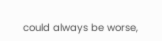could always be worse,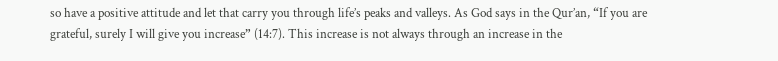so have a positive attitude and let that carry you through life’s peaks and valleys. As God says in the Qur’an, “If you are grateful, surely I will give you increase” (14:7). This increase is not always through an increase in the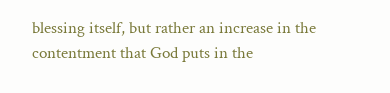blessing itself, but rather an increase in the contentment that God puts in the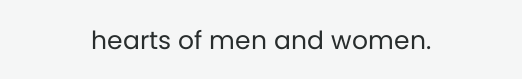hearts of men and women.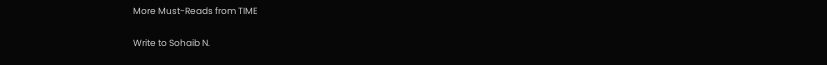More Must-Reads from TIME

Write to Sohaib N.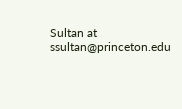Sultan at ssultan@princeton.edu